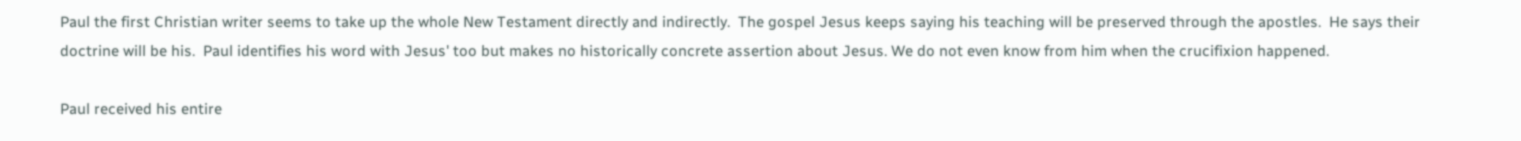Paul the first Christian writer seems to take up the whole New Testament directly and indirectly.  The gospel Jesus keeps saying his teaching will be preserved through the apostles.  He says their doctrine will be his.  Paul identifies his word with Jesus' too but makes no historically concrete assertion about Jesus. We do not even know from him when the crucifixion happened.

Paul received his entire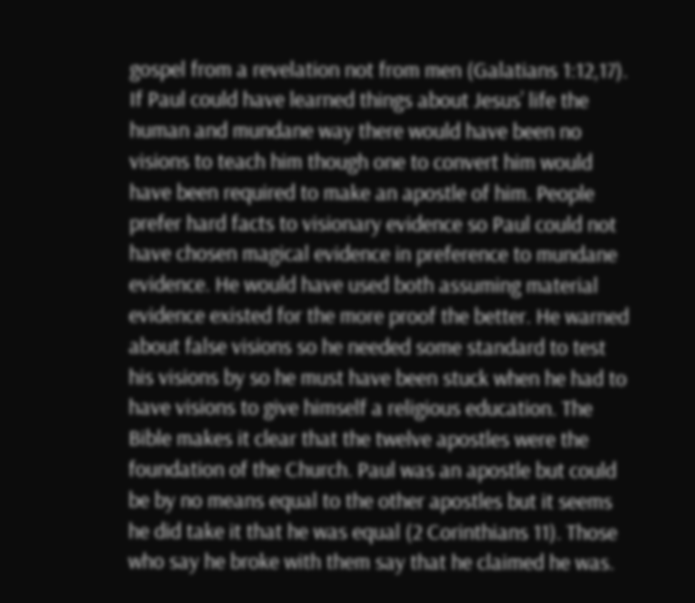gospel from a revelation not from men (Galatians 1:12,17). If Paul could have learned things about Jesus’ life the human and mundane way there would have been no visions to teach him though one to convert him would have been required to make an apostle of him. People prefer hard facts to visionary evidence so Paul could not have chosen magical evidence in preference to mundane evidence. He would have used both assuming material evidence existed for the more proof the better. He warned about false visions so he needed some standard to test his visions by so he must have been stuck when he had to have visions to give himself a religious education. The Bible makes it clear that the twelve apostles were the foundation of the Church. Paul was an apostle but could be by no means equal to the other apostles but it seems he did take it that he was equal (2 Corinthians 11). Those who say he broke with them say that he claimed he was.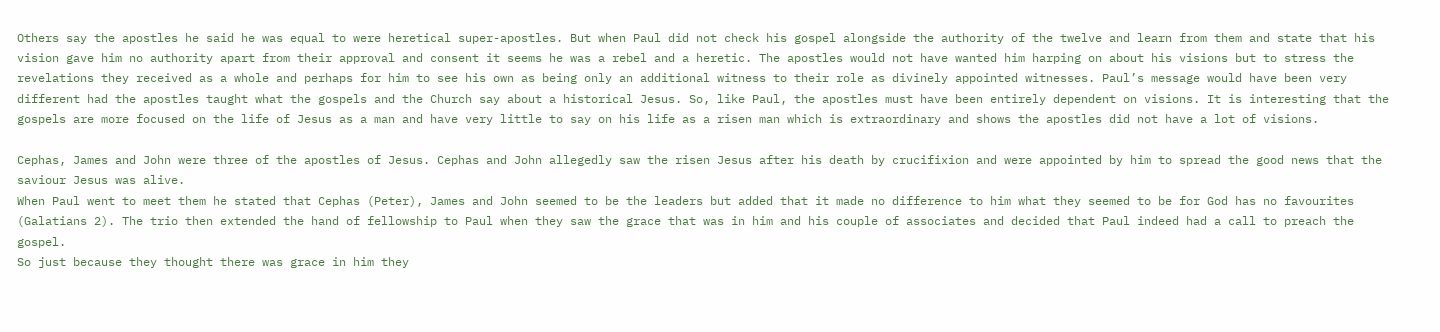Others say the apostles he said he was equal to were heretical super-apostles. But when Paul did not check his gospel alongside the authority of the twelve and learn from them and state that his vision gave him no authority apart from their approval and consent it seems he was a rebel and a heretic. The apostles would not have wanted him harping on about his visions but to stress the revelations they received as a whole and perhaps for him to see his own as being only an additional witness to their role as divinely appointed witnesses. Paul’s message would have been very different had the apostles taught what the gospels and the Church say about a historical Jesus. So, like Paul, the apostles must have been entirely dependent on visions. It is interesting that the gospels are more focused on the life of Jesus as a man and have very little to say on his life as a risen man which is extraordinary and shows the apostles did not have a lot of visions.

Cephas, James and John were three of the apostles of Jesus. Cephas and John allegedly saw the risen Jesus after his death by crucifixion and were appointed by him to spread the good news that the saviour Jesus was alive.
When Paul went to meet them he stated that Cephas (Peter), James and John seemed to be the leaders but added that it made no difference to him what they seemed to be for God has no favourites (Galatians 2). The trio then extended the hand of fellowship to Paul when they saw the grace that was in him and his couple of associates and decided that Paul indeed had a call to preach the gospel.
So just because they thought there was grace in him they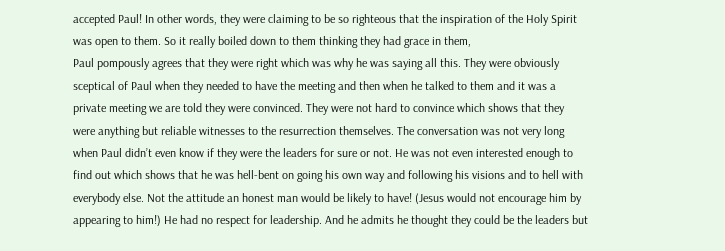accepted Paul! In other words, they were claiming to be so righteous that the inspiration of the Holy Spirit was open to them. So it really boiled down to them thinking they had grace in them,
Paul pompously agrees that they were right which was why he was saying all this. They were obviously sceptical of Paul when they needed to have the meeting and then when he talked to them and it was a private meeting we are told they were convinced. They were not hard to convince which shows that they were anything but reliable witnesses to the resurrection themselves. The conversation was not very long when Paul didn’t even know if they were the leaders for sure or not. He was not even interested enough to find out which shows that he was hell-bent on going his own way and following his visions and to hell with everybody else. Not the attitude an honest man would be likely to have! (Jesus would not encourage him by appearing to him!) He had no respect for leadership. And he admits he thought they could be the leaders but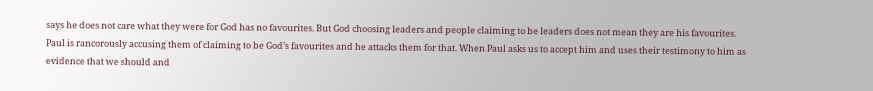says he does not care what they were for God has no favourites. But God choosing leaders and people claiming to be leaders does not mean they are his favourites. Paul is rancorously accusing them of claiming to be God’s favourites and he attacks them for that. When Paul asks us to accept him and uses their testimony to him as evidence that we should and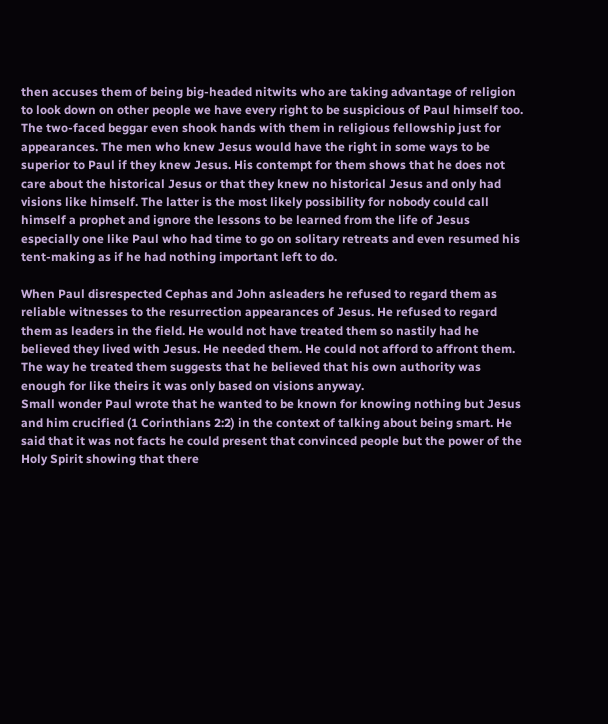then accuses them of being big-headed nitwits who are taking advantage of religion to look down on other people we have every right to be suspicious of Paul himself too. The two-faced beggar even shook hands with them in religious fellowship just for appearances. The men who knew Jesus would have the right in some ways to be superior to Paul if they knew Jesus. His contempt for them shows that he does not care about the historical Jesus or that they knew no historical Jesus and only had visions like himself. The latter is the most likely possibility for nobody could call himself a prophet and ignore the lessons to be learned from the life of Jesus especially one like Paul who had time to go on solitary retreats and even resumed his tent-making as if he had nothing important left to do.

When Paul disrespected Cephas and John asleaders he refused to regard them as reliable witnesses to the resurrection appearances of Jesus. He refused to regard them as leaders in the field. He would not have treated them so nastily had he believed they lived with Jesus. He needed them. He could not afford to affront them. The way he treated them suggests that he believed that his own authority was enough for like theirs it was only based on visions anyway.
Small wonder Paul wrote that he wanted to be known for knowing nothing but Jesus and him crucified (1 Corinthians 2:2) in the context of talking about being smart. He said that it was not facts he could present that convinced people but the power of the Holy Spirit showing that there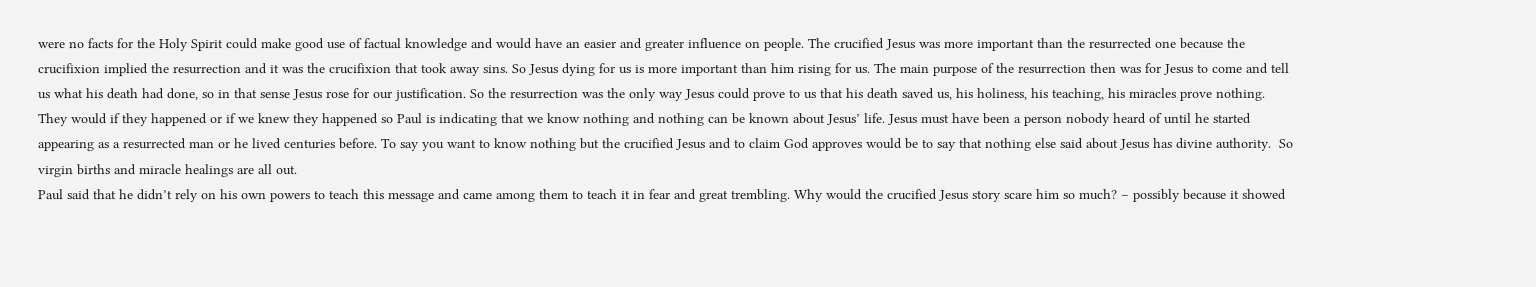were no facts for the Holy Spirit could make good use of factual knowledge and would have an easier and greater influence on people. The crucified Jesus was more important than the resurrected one because the crucifixion implied the resurrection and it was the crucifixion that took away sins. So Jesus dying for us is more important than him rising for us. The main purpose of the resurrection then was for Jesus to come and tell us what his death had done, so in that sense Jesus rose for our justification. So the resurrection was the only way Jesus could prove to us that his death saved us, his holiness, his teaching, his miracles prove nothing. They would if they happened or if we knew they happened so Paul is indicating that we know nothing and nothing can be known about Jesus’ life. Jesus must have been a person nobody heard of until he started appearing as a resurrected man or he lived centuries before. To say you want to know nothing but the crucified Jesus and to claim God approves would be to say that nothing else said about Jesus has divine authority.  So virgin births and miracle healings are all out.
Paul said that he didn’t rely on his own powers to teach this message and came among them to teach it in fear and great trembling. Why would the crucified Jesus story scare him so much? – possibly because it showed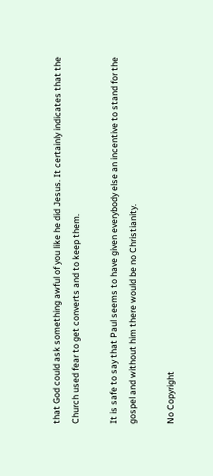that God could ask something awful of you like he did Jesus. It certainly indicates that the Church used fear to get converts and to keep them.

It is safe to say that Paul seems to have given everybody else an incentive to stand for the gospel and without him there would be no Christianity.

No Copyright